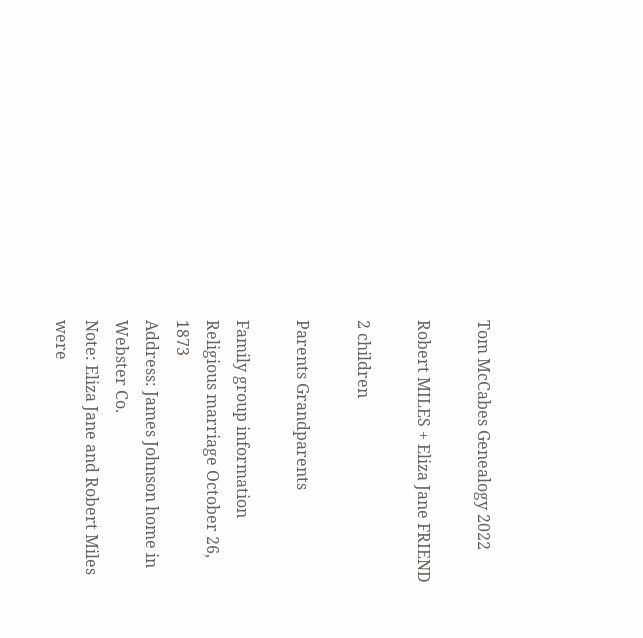Tom McCabes Genealogy 2022

Robert MILES + Eliza Jane FRIEND

2 children

Parents Grandparents

Family group information
Religious marriage October 26, 1873
Address: James Johnson home in Webster Co.
Note: Eliza Jane and Robert Miles were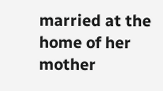married at the home of her mother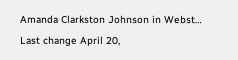Amanda Clarkston Johnson in Webst…
Last change April 20,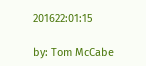201622:01:15

by: Tom McCabe